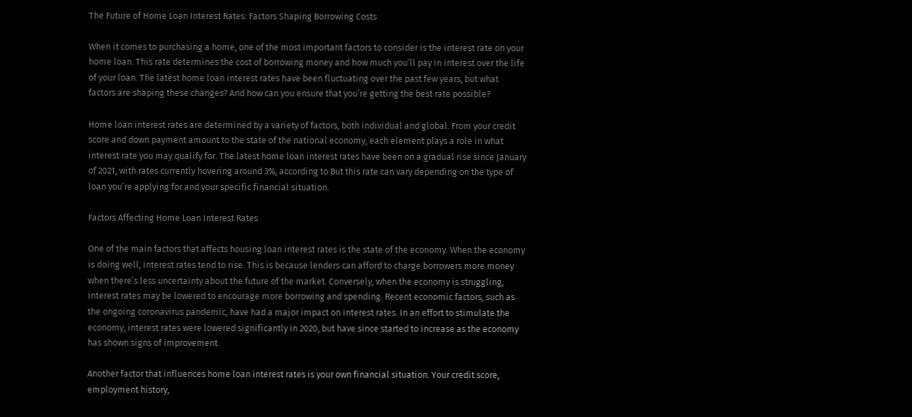The Future of Home Loan Interest Rates: Factors Shaping Borrowing Costs

When it comes to purchasing a home, one of the most important factors to consider is the interest rate on your home loan. This rate determines the cost of borrowing money and how much you’ll pay in interest over the life of your loan. The latest home loan interest rates have been fluctuating over the past few years, but what factors are shaping these changes? And how can you ensure that you’re getting the best rate possible?

Home loan interest rates are determined by a variety of factors, both individual and global. From your credit score and down payment amount to the state of the national economy, each element plays a role in what interest rate you may qualify for. The latest home loan interest rates have been on a gradual rise since January of 2021, with rates currently hovering around 3%, according to But this rate can vary depending on the type of loan you’re applying for and your specific financial situation.

Factors Affecting Home Loan Interest Rates

One of the main factors that affects housing loan interest rates is the state of the economy. When the economy is doing well, interest rates tend to rise. This is because lenders can afford to charge borrowers more money when there’s less uncertainty about the future of the market. Conversely, when the economy is struggling, interest rates may be lowered to encourage more borrowing and spending. Recent economic factors, such as the ongoing coronavirus pandemic, have had a major impact on interest rates. In an effort to stimulate the economy, interest rates were lowered significantly in 2020, but have since started to increase as the economy has shown signs of improvement.

Another factor that influences home loan interest rates is your own financial situation. Your credit score, employment history,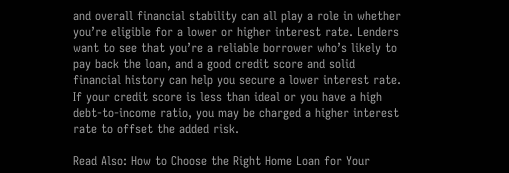and overall financial stability can all play a role in whether you’re eligible for a lower or higher interest rate. Lenders want to see that you’re a reliable borrower who’s likely to pay back the loan, and a good credit score and solid financial history can help you secure a lower interest rate. If your credit score is less than ideal or you have a high debt-to-income ratio, you may be charged a higher interest rate to offset the added risk.

Read Also: How to Choose the Right Home Loan for Your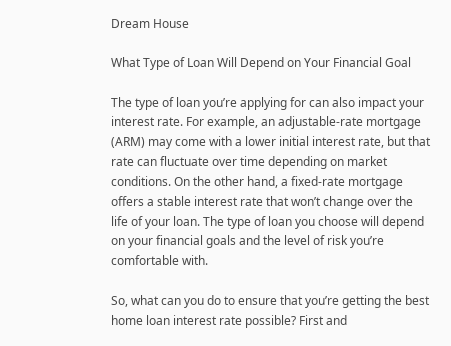Dream House

What Type of Loan Will Depend on Your Financial Goal

The type of loan you’re applying for can also impact your interest rate. For example, an adjustable-rate mortgage (ARM) may come with a lower initial interest rate, but that rate can fluctuate over time depending on market conditions. On the other hand, a fixed-rate mortgage offers a stable interest rate that won’t change over the life of your loan. The type of loan you choose will depend on your financial goals and the level of risk you’re comfortable with.

So, what can you do to ensure that you’re getting the best home loan interest rate possible? First and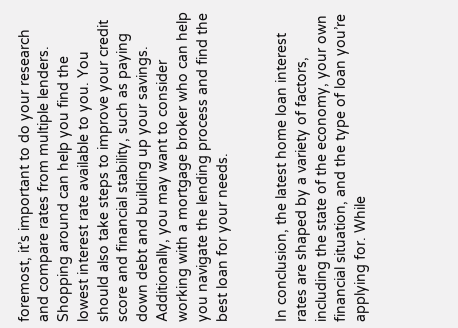foremost, it’s important to do your research and compare rates from multiple lenders. Shopping around can help you find the lowest interest rate available to you. You should also take steps to improve your credit score and financial stability, such as paying down debt and building up your savings. Additionally, you may want to consider working with a mortgage broker who can help you navigate the lending process and find the best loan for your needs.


In conclusion, the latest home loan interest rates are shaped by a variety of factors, including the state of the economy, your own financial situation, and the type of loan you’re applying for. While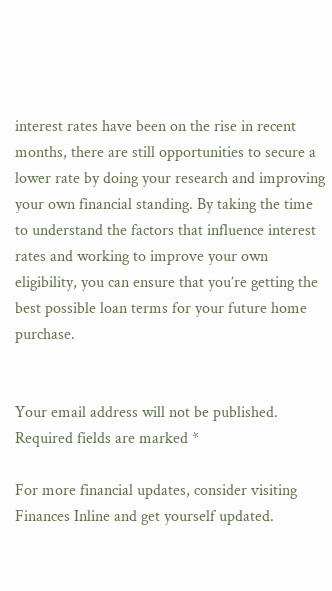interest rates have been on the rise in recent months, there are still opportunities to secure a lower rate by doing your research and improving your own financial standing. By taking the time to understand the factors that influence interest rates and working to improve your own eligibility, you can ensure that you’re getting the best possible loan terms for your future home purchase.


Your email address will not be published. Required fields are marked *

For more financial updates, consider visiting Finances Inline and get yourself updated.